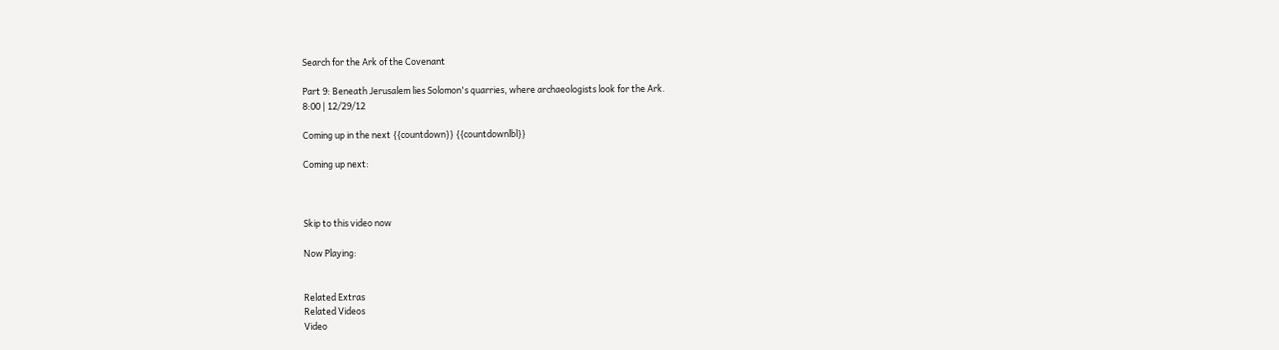Search for the Ark of the Covenant

Part 9: Beneath Jerusalem lies Solomon's quarries, where archaeologists look for the Ark.
8:00 | 12/29/12

Coming up in the next {{countdown}} {{countdownlbl}}

Coming up next:



Skip to this video now

Now Playing:


Related Extras
Related Videos
Video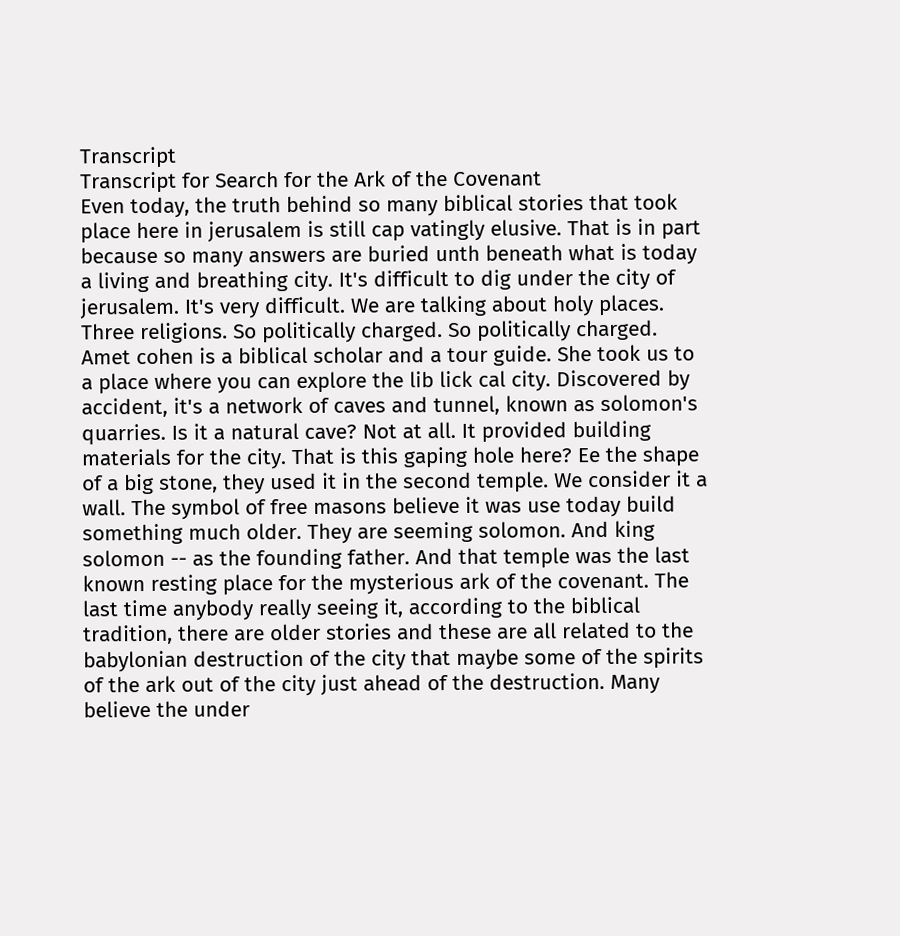Transcript
Transcript for Search for the Ark of the Covenant
Even today, the truth behind so many biblical stories that took place here in jerusalem is still cap vatingly elusive. That is in part because so many answers are buried unth beneath what is today a living and breathing city. It's difficult to dig under the city of jerusalem. It's very difficult. We are talking about holy places. Three religions. So politically charged. So politically charged. Amet cohen is a biblical scholar and a tour guide. She took us to a place where you can explore the lib lick cal city. Discovered by accident, it's a network of caves and tunnel, known as solomon's quarries. Is it a natural cave? Not at all. It provided building materials for the city. That is this gaping hole here? Ee the shape of a big stone, they used it in the second temple. We consider it a wall. The symbol of free masons believe it was use today build something much older. They are seeming solomon. And king solomon -- as the founding father. And that temple was the last known resting place for the mysterious ark of the covenant. The last time anybody really seeing it, according to the biblical tradition, there are older stories and these are all related to the babylonian destruction of the city that maybe some of the spirits of the ark out of the city just ahead of the destruction. Many believe the under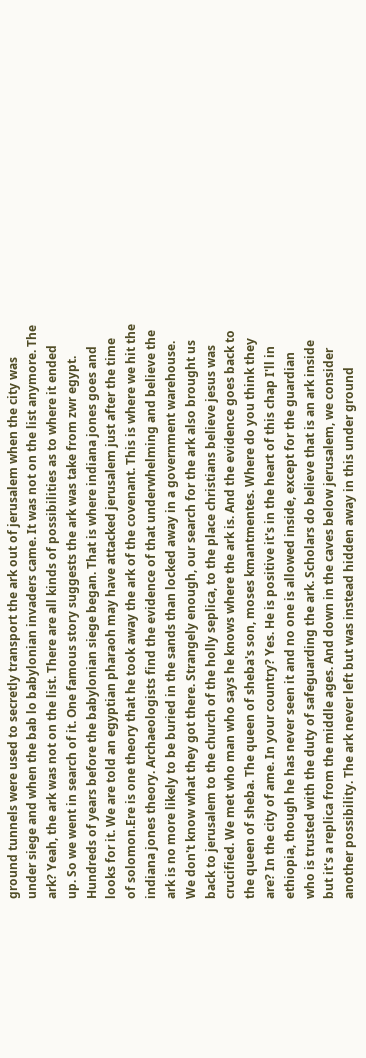ground tunnels were used to secretly transport the ark out of jerusalem when the city was under siege and when the bab lo babylonian invaders came. It was not on the list anymore. The ark? Yeah, the ark was not on the list. There are all kinds of possibilities as to where it ended up. So we went in search of it. One famous story suggests the ark was take from zwr egypt. Hundreds of years before the babylonian siege began. That is where indiana jones goes and looks for it. We are told an egyptian pharaoh may have attacked jerusalem just after the time of solomon.Ere is one theory that he took away the ark of the covenant. This is where we hit the indiana jones theory. Archaeologists find the evidence of that underwhelming and believe the ark is no more likely to be buried in the sands than locked away in a government warehouse. We don't know what they got there. Strangely enough, our search for the ark also brought us back to jerusalem to the church of the holly seplica, to the place christians believe jesus was crucified. We met who man who says he knows where the ark is. And the evidence goes back to the queen of sheba. The queen of sheba's son, moses kmantmentes. Where do you think they are? In the city of ame. In your country? Yes. He is positive it's in the heart of this chap I'll in ethiopia, though he has never seen it and no one is allowed inside, except for the guardian who is trusted with the duty of safeguarding the ark. Scholars do believe that is an ark inside but it's a replica from the middle ages. And down in the caves below jerusalem, we consider another possibility. The ark never left but was instead hidden away in this under ground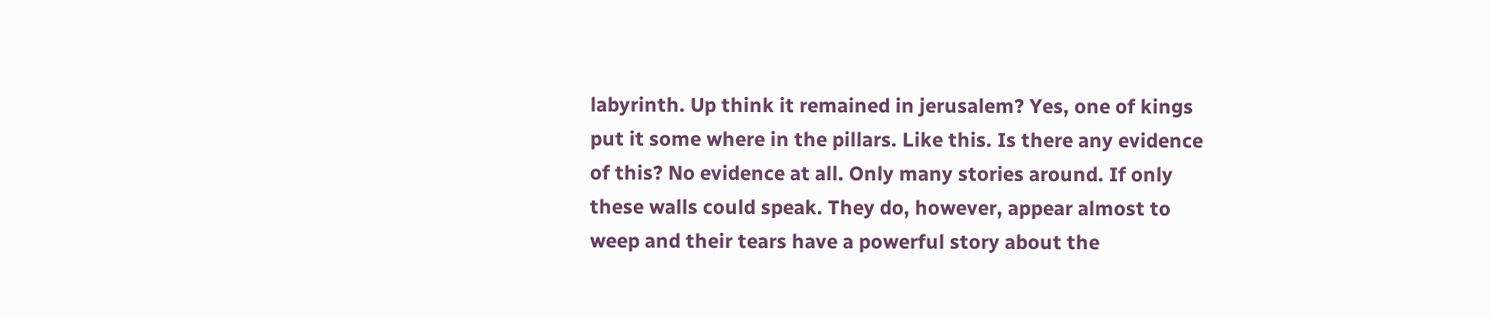labyrinth. Up think it remained in jerusalem? Yes, one of kings put it some where in the pillars. Like this. Is there any evidence of this? No evidence at all. Only many stories around. If only these walls could speak. They do, however, appear almost to weep and their tears have a powerful story about the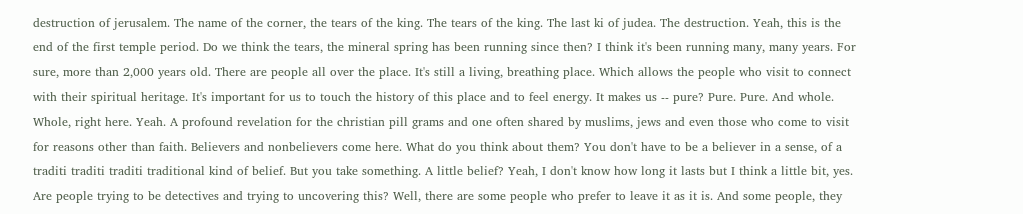destruction of jerusalem. The name of the corner, the tears of the king. The tears of the king. The last ki of judea. The destruction. Yeah, this is the end of the first temple period. Do we think the tears, the mineral spring has been running since then? I think it's been running many, many years. For sure, more than 2,000 years old. There are people all over the place. It's still a living, breathing place. Which allows the people who visit to connect with their spiritual heritage. It's important for us to touch the history of this place and to feel energy. It makes us -- pure? Pure. Pure. And whole. Whole, right here. Yeah. A profound revelation for the christian pill grams and one often shared by muslims, jews and even those who come to visit for reasons other than faith. Believers and nonbelievers come here. What do you think about them? You don't have to be a believer in a sense, of a traditi traditi traditi traditional kind of belief. But you take something. A little belief? Yeah, I don't know how long it lasts but I think a little bit, yes. Are people trying to be detectives and trying to uncovering this? Well, there are some people who prefer to leave it as it is. And some people, they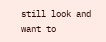still look and want to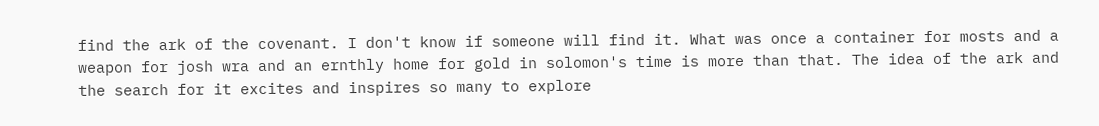find the ark of the covenant. I don't know if someone will find it. What was once a container for mosts and a weapon for josh wra and an ernthly home for gold in solomon's time is more than that. The idea of the ark and the search for it excites and inspires so many to explore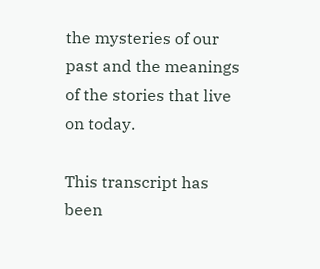the mysteries of our past and the meanings of the stories that live on today.

This transcript has been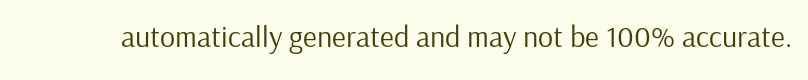automatically generated and may not be 100% accurate.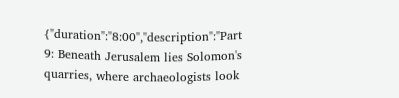{"duration":"8:00","description":"Part 9: Beneath Jerusalem lies Solomon's quarries, where archaeologists look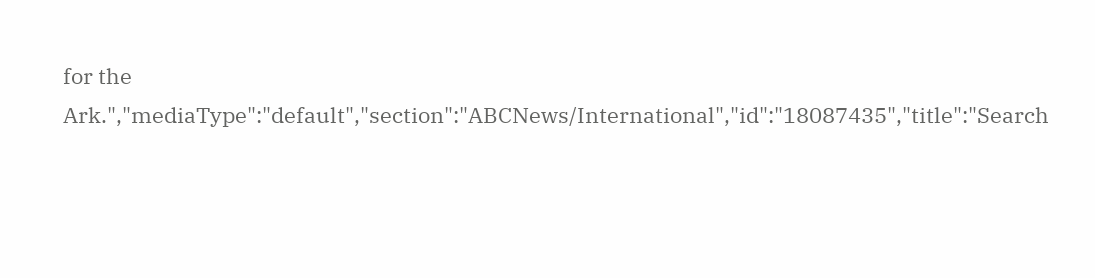for the Ark.","mediaType":"default","section":"ABCNews/International","id":"18087435","title":"Search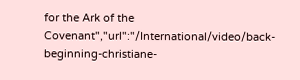for the Ark of the Covenant","url":"/International/video/back-beginning-christiane-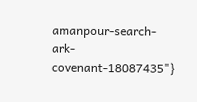amanpour-search-ark-covenant-18087435"}